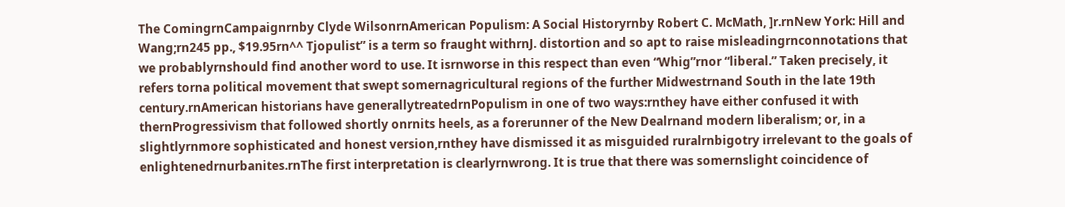The ComingrnCampaignrnby Clyde WilsonrnAmerican Populism: A Social Historyrnby Robert C. McMath, ]r.rnNew York: Hill and Wang;rn245 pp., $19.95rn^^ Tjopulist” is a term so fraught withrnJ. distortion and so apt to raise misleadingrnconnotations that we probablyrnshould find another word to use. It isrnworse in this respect than even “Whig”rnor “liberal.” Taken precisely, it refers torna political movement that swept somernagricultural regions of the further Midwestrnand South in the late 19th century.rnAmerican historians have generallytreatedrnPopulism in one of two ways:rnthey have either confused it with thernProgressivism that followed shortly onrnits heels, as a forerunner of the New Dealrnand modern liberalism; or, in a slightlyrnmore sophisticated and honest version,rnthey have dismissed it as misguided ruralrnbigotry irrelevant to the goals of enlightenedrnurbanites.rnThe first interpretation is clearlyrnwrong. It is true that there was somernslight coincidence of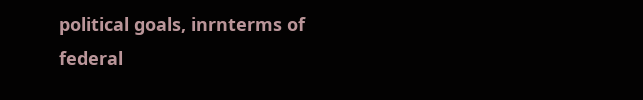political goals, inrnterms of federal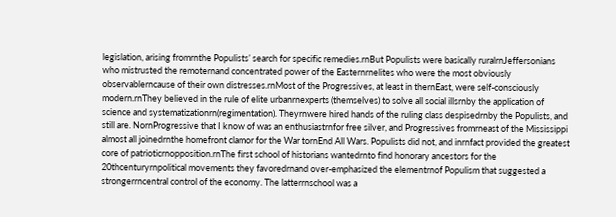legislation, arising fromrnthe Populists’ search for specific remedies.rnBut Populists were basically ruralrnJeffersonians who mistrusted the remoternand concentrated power of the Easternrnelites who were the most obviously observablerncause of their own distresses.rnMost of the Progressives, at least in thernEast, were self-consciously modern.rnThey believed in the rule of elite urbanrnexperts (themselves) to solve all social illsrnby the application of science and systematizationrn(regimentation). Theyrnwere hired hands of the ruling class despisedrnby the Populists, and still are. NornProgressive that I know of was an enthusiastrnfor free silver, and Progressives fromrneast of the Mississippi almost all joinedrnthe homefront clamor for the War tornEnd All Wars. Populists did not, and inrnfact provided the greatest core of patrioticrnopposition.rnThe first school of historians wantedrnto find honorary ancestors for the 20thcenturyrnpolitical movements they favoredrnand over-emphasized the elementrnof Populism that suggested a strongerrncentral control of the economy. The latterrnschool was a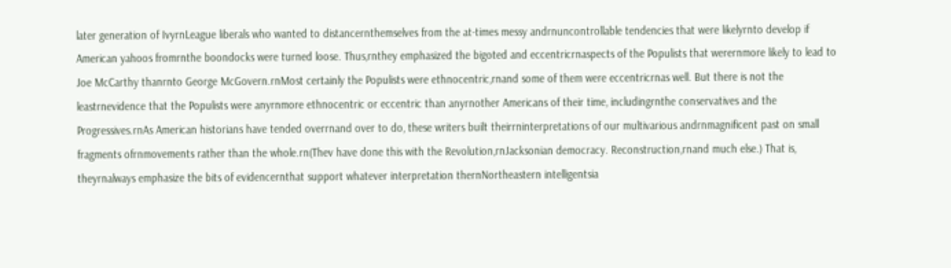later generation of IvyrnLeague liberals who wanted to distancernthemselves from the at-times messy andrnuncontrollable tendencies that were likelyrnto develop if American yahoos fromrnthe boondocks were turned loose. Thus,rnthey emphasized the bigoted and eccentricrnaspects of the Populists that werernmore likely to lead to Joe McCarthy thanrnto George McGovern.rnMost certainly the Populists were ethnocentric,rnand some of them were eccentricrnas well. But there is not the leastrnevidence that the Populists were anyrnmore ethnocentric or eccentric than anyrnother Americans of their time, includingrnthe conservatives and the Progressives.rnAs American historians have tended overrnand over to do, these writers built theirrninterpretations of our multivarious andrnmagnificent past on small fragments ofrnmovements rather than the whole.rn(Thev have done this with the Revolution,rnJacksonian democracy. Reconstruction,rnand much else.) That is, theyrnalways emphasize the bits of evidencernthat support whatever interpretation thernNortheastern intelligentsia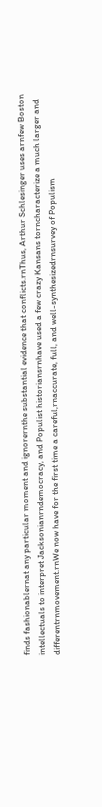finds fashionablernat any particular moment and ignorernthe substantial evidence that conflicts.rnThus, Arthur Schlesinger uses arnfew Boston intellectuals to interpret Jacksonianrndemocracy, and Populist historiansrnhave used a few crazy Kansans torncharacterize a much larger and differentrnmovement.rnWe now have for the first time a careful,rnaccurate, full, and well-synthesizedrnsurvey of Populism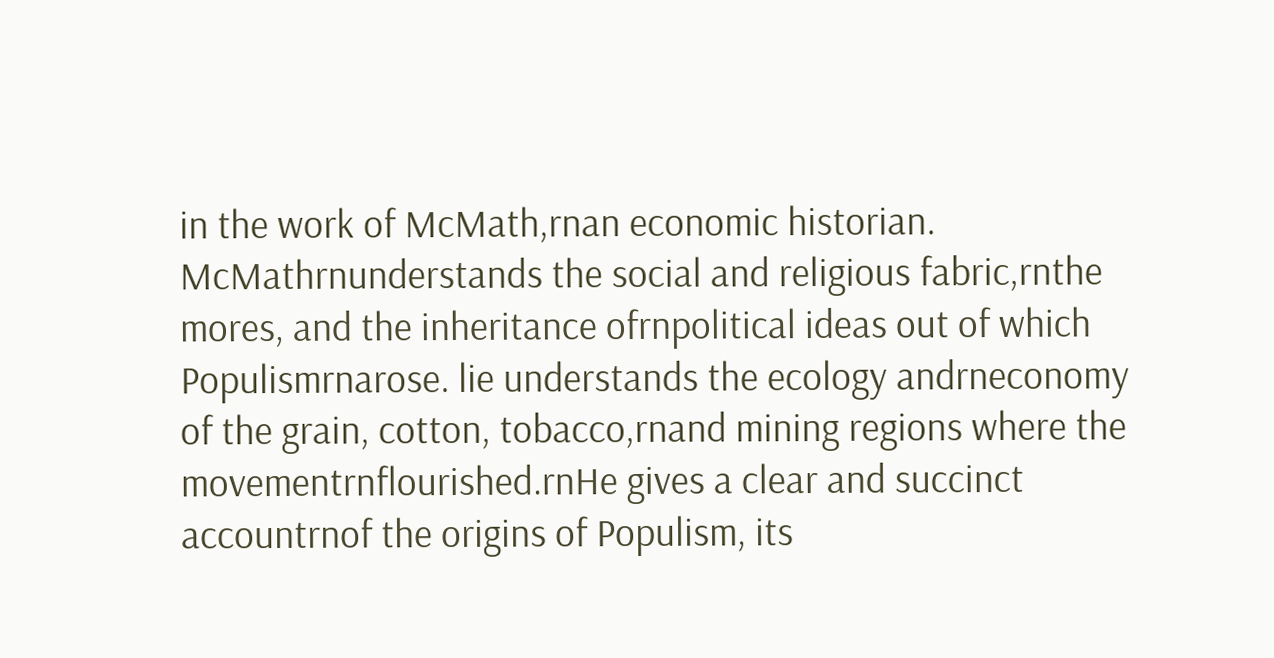in the work of McMath,rnan economic historian. McMathrnunderstands the social and religious fabric,rnthe mores, and the inheritance ofrnpolitical ideas out of which Populismrnarose. lie understands the ecology andrneconomy of the grain, cotton, tobacco,rnand mining regions where the movementrnflourished.rnHe gives a clear and succinct accountrnof the origins of Populism, its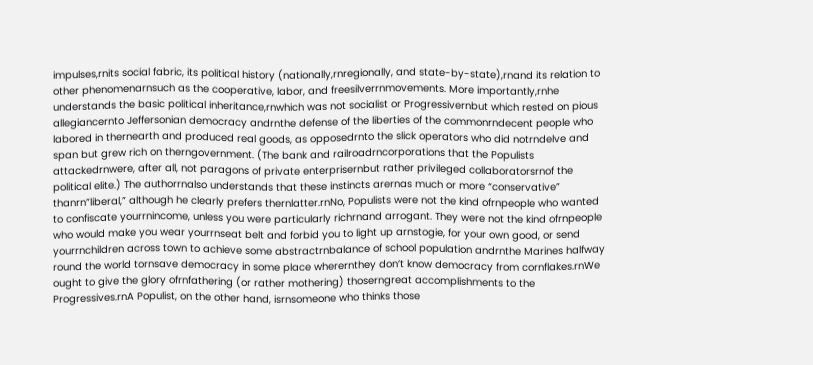impulses,rnits social fabric, its political history (nationally,rnregionally, and state-by-state),rnand its relation to other phenomenarnsuch as the cooperative, labor, and freesilverrnmovements. More importantly,rnhe understands the basic political inheritance,rnwhich was not socialist or Progressivernbut which rested on pious allegiancernto Jeffersonian democracy andrnthe defense of the liberties of the commonrndecent people who labored in thernearth and produced real goods, as opposedrnto the slick operators who did notrndelve and span but grew rich on therngovernment. (The bank and railroadrncorporations that the Populists attackedrnwere, after all, not paragons of private enterprisernbut rather privileged collaboratorsrnof the political elite.) The authorrnalso understands that these instincts arernas much or more “conservative” thanrn”liberal,” although he clearly prefers thernlatter.rnNo, Populists were not the kind ofrnpeople who wanted to confiscate yourrnincome, unless you were particularly richrnand arrogant. They were not the kind ofrnpeople who would make you wear yourrnseat belt and forbid you to light up arnstogie, for your own good, or send yourrnchildren across town to achieve some abstractrnbalance of school population andrnthe Marines halfway round the world tornsave democracy in some place wherernthey don’t know democracy from cornflakes.rnWe ought to give the glory ofrnfathering (or rather mothering) thoserngreat accomplishments to the Progressives.rnA Populist, on the other hand, isrnsomeone who thinks those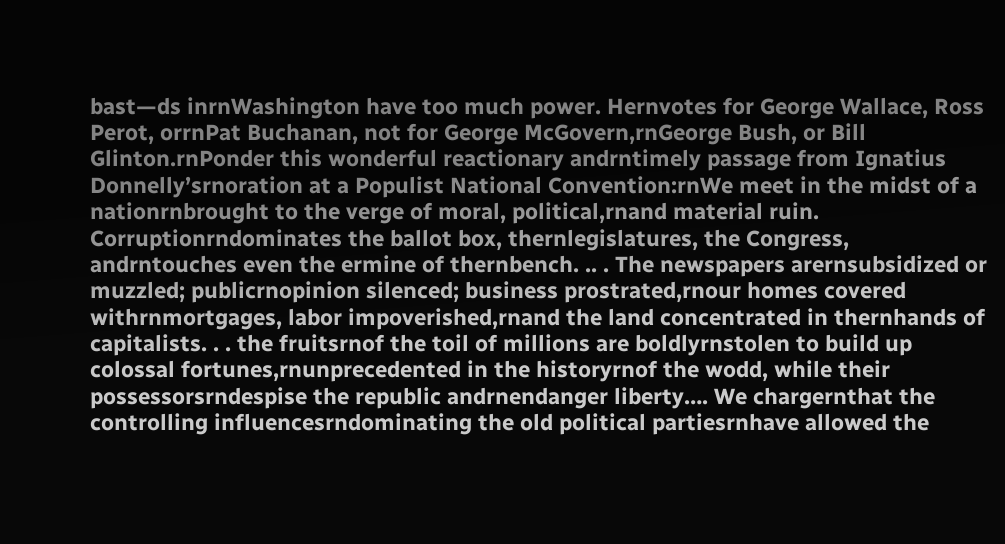bast—ds inrnWashington have too much power. Hernvotes for George Wallace, Ross Perot, orrnPat Buchanan, not for George McGovern,rnGeorge Bush, or Bill Glinton.rnPonder this wonderful reactionary andrntimely passage from Ignatius Donnelly’srnoration at a Populist National Convention:rnWe meet in the midst of a nationrnbrought to the verge of moral, political,rnand material ruin. Corruptionrndominates the ballot box, thernlegislatures, the Congress, andrntouches even the ermine of thernbench. .. . The newspapers arernsubsidized or muzzled; publicrnopinion silenced; business prostrated,rnour homes covered withrnmortgages, labor impoverished,rnand the land concentrated in thernhands of capitalists. . . the fruitsrnof the toil of millions are boldlyrnstolen to build up colossal fortunes,rnunprecedented in the historyrnof the wodd, while their possessorsrndespise the republic andrnendanger liberty…. We chargernthat the controlling influencesrndominating the old political partiesrnhave allowed the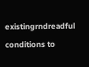existingrndreadful conditions to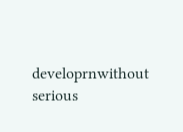developrnwithout serious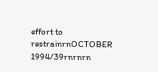effort to restrainrnOCTOBER 1994/39rnrnrn